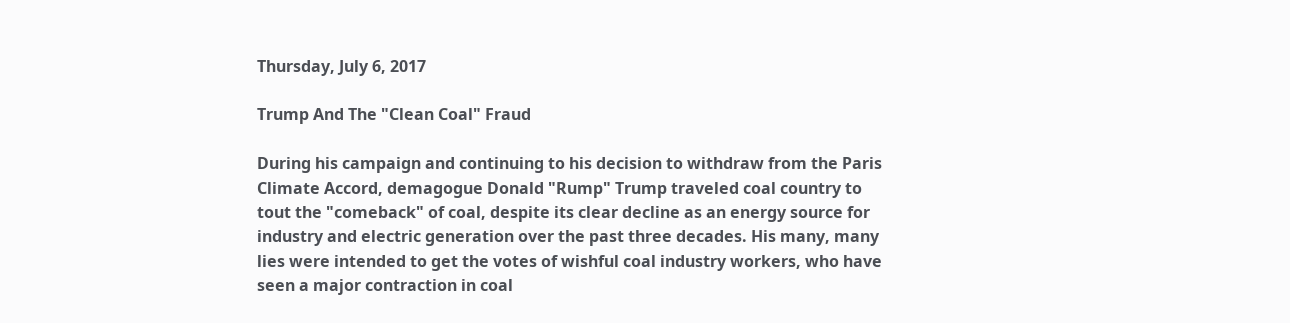Thursday, July 6, 2017

Trump And The "Clean Coal" Fraud

During his campaign and continuing to his decision to withdraw from the Paris Climate Accord, demagogue Donald "Rump" Trump traveled coal country to tout the "comeback" of coal, despite its clear decline as an energy source for industry and electric generation over the past three decades. His many, many lies were intended to get the votes of wishful coal industry workers, who have seen a major contraction in coal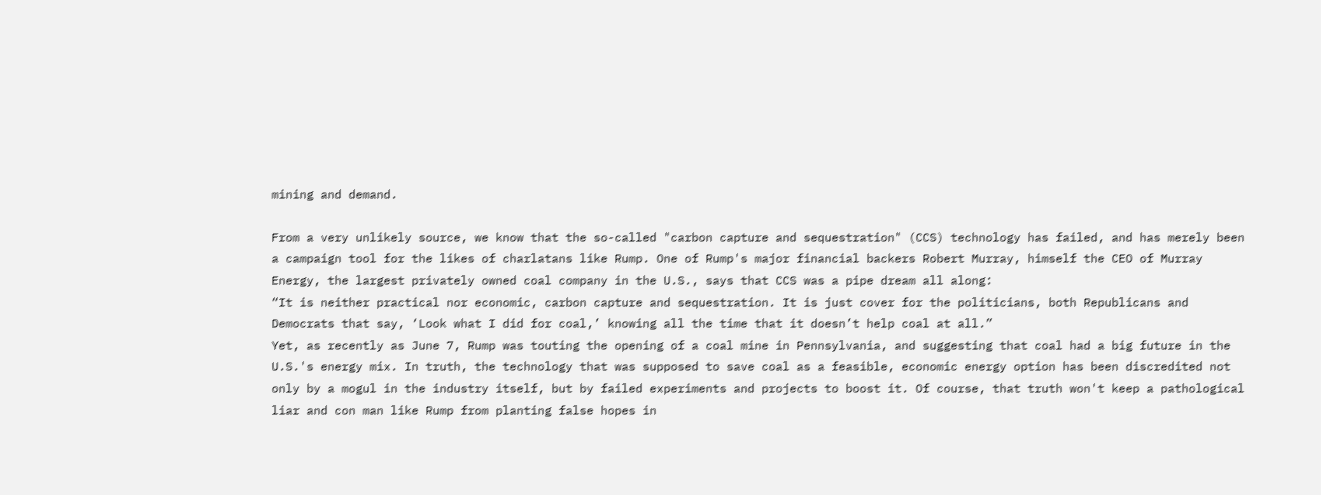mining and demand.

From a very unlikely source, we know that the so-called "carbon capture and sequestration" (CCS) technology has failed, and has merely been a campaign tool for the likes of charlatans like Rump. One of Rump's major financial backers Robert Murray, himself the CEO of Murray Energy, the largest privately owned coal company in the U.S., says that CCS was a pipe dream all along:
“It is neither practical nor economic, carbon capture and sequestration. It is just cover for the politicians, both Republicans and Democrats that say, ‘Look what I did for coal,’ knowing all the time that it doesn’t help coal at all.”
Yet, as recently as June 7, Rump was touting the opening of a coal mine in Pennsylvania, and suggesting that coal had a big future in the U.S.'s energy mix. In truth, the technology that was supposed to save coal as a feasible, economic energy option has been discredited not only by a mogul in the industry itself, but by failed experiments and projects to boost it. Of course, that truth won't keep a pathological liar and con man like Rump from planting false hopes in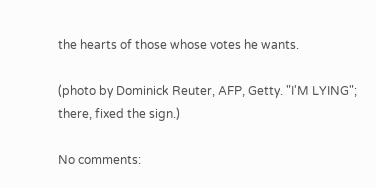the hearts of those whose votes he wants.

(photo by Dominick Reuter, AFP, Getty. "I'M LYING"; there, fixed the sign.)

No comments: